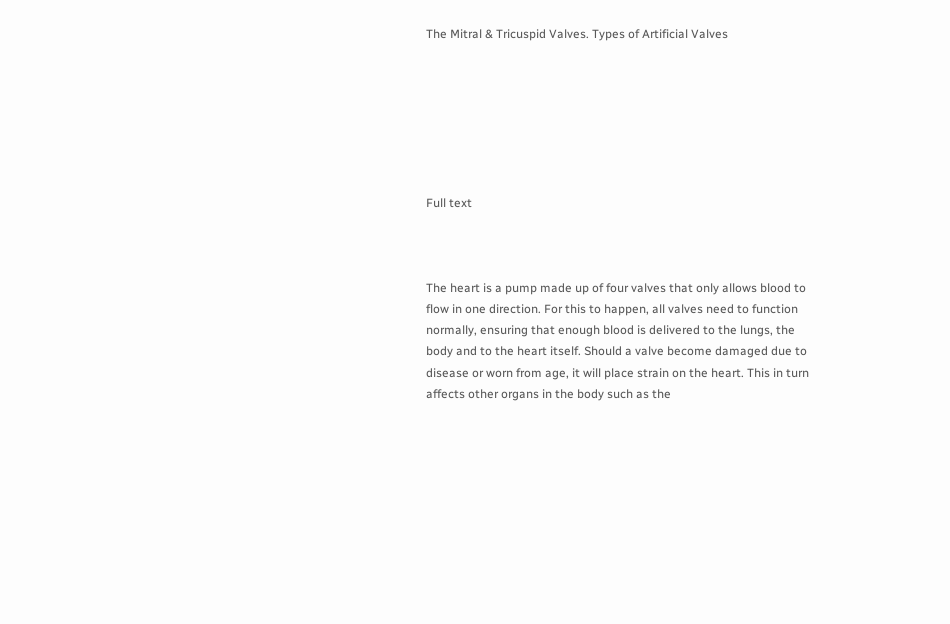The Mitral & Tricuspid Valves. Types of Artificial Valves







Full text



The heart is a pump made up of four valves that only allows blood to flow in one direction. For this to happen, all valves need to function normally, ensuring that enough blood is delivered to the lungs, the body and to the heart itself. Should a valve become damaged due to disease or worn from age, it will place strain on the heart. This in turn affects other organs in the body such as the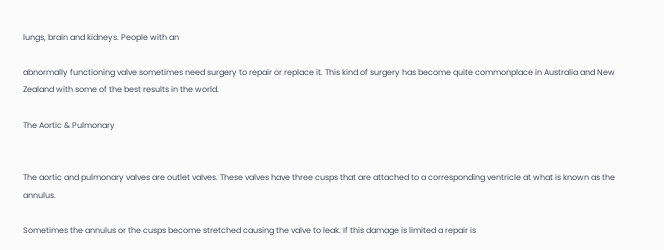lungs, brain and kidneys. People with an

abnormally functioning valve sometimes need surgery to repair or replace it. This kind of surgery has become quite commonplace in Australia and New Zealand with some of the best results in the world.

The Aortic & Pulmonary


The aortic and pulmonary valves are outlet valves. These valves have three cusps that are attached to a corresponding ventricle at what is known as the annulus.

Sometimes the annulus or the cusps become stretched causing the valve to leak. If this damage is limited a repair is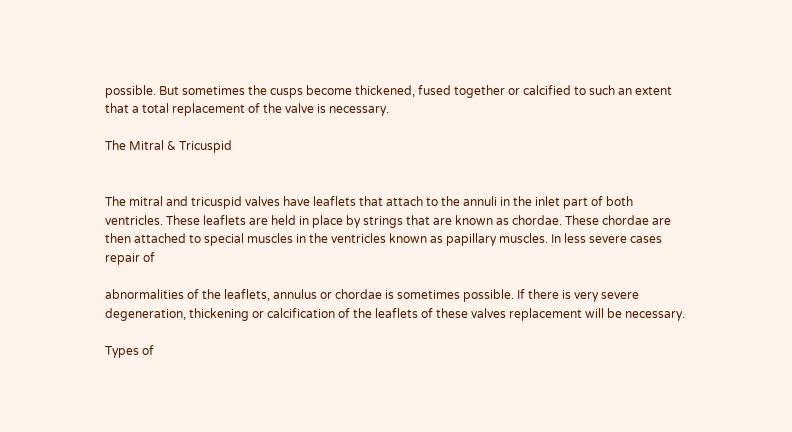possible. But sometimes the cusps become thickened, fused together or calcified to such an extent that a total replacement of the valve is necessary.

The Mitral & Tricuspid


The mitral and tricuspid valves have leaflets that attach to the annuli in the inlet part of both ventricles. These leaflets are held in place by strings that are known as chordae. These chordae are then attached to special muscles in the ventricles known as papillary muscles. In less severe cases repair of

abnormalities of the leaflets, annulus or chordae is sometimes possible. If there is very severe degeneration, thickening or calcification of the leaflets of these valves replacement will be necessary.

Types of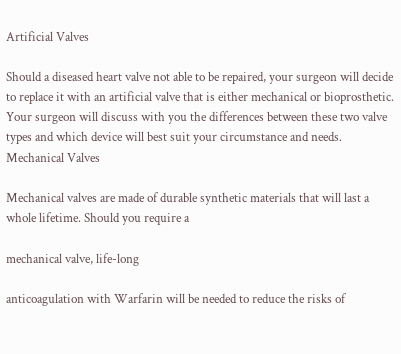Artificial Valves

Should a diseased heart valve not able to be repaired, your surgeon will decide to replace it with an artificial valve that is either mechanical or bioprosthetic. Your surgeon will discuss with you the differences between these two valve types and which device will best suit your circumstance and needs. Mechanical Valves

Mechanical valves are made of durable synthetic materials that will last a whole lifetime. Should you require a

mechanical valve, life-long

anticoagulation with Warfarin will be needed to reduce the risks of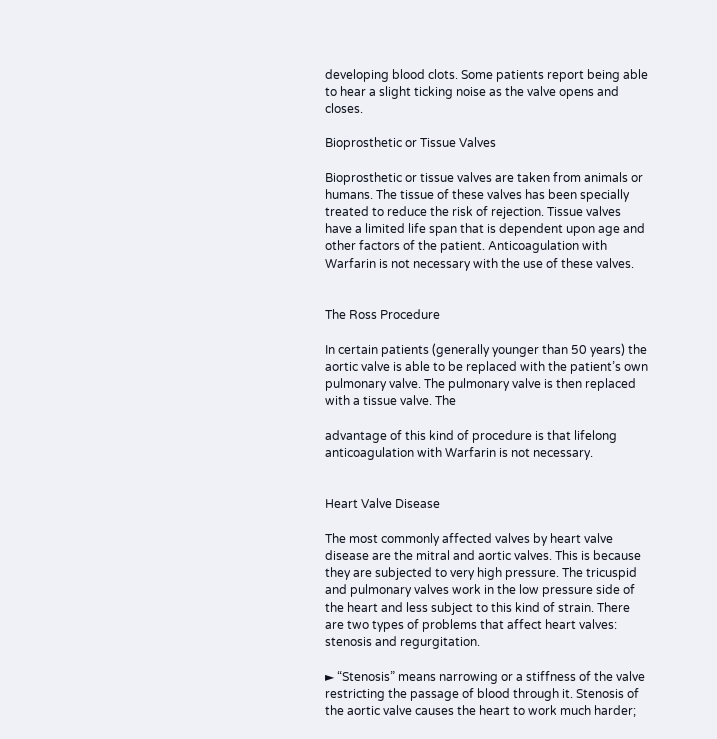developing blood clots. Some patients report being able to hear a slight ticking noise as the valve opens and closes.

Bioprosthetic or Tissue Valves

Bioprosthetic or tissue valves are taken from animals or humans. The tissue of these valves has been specially treated to reduce the risk of rejection. Tissue valves have a limited life span that is dependent upon age and other factors of the patient. Anticoagulation with Warfarin is not necessary with the use of these valves.


The Ross Procedure

In certain patients (generally younger than 50 years) the aortic valve is able to be replaced with the patient’s own pulmonary valve. The pulmonary valve is then replaced with a tissue valve. The

advantage of this kind of procedure is that lifelong anticoagulation with Warfarin is not necessary.


Heart Valve Disease

The most commonly affected valves by heart valve disease are the mitral and aortic valves. This is because they are subjected to very high pressure. The tricuspid and pulmonary valves work in the low pressure side of the heart and less subject to this kind of strain. There are two types of problems that affect heart valves: stenosis and regurgitation.

► “Stenosis” means narrowing or a stiffness of the valve restricting the passage of blood through it. Stenosis of the aortic valve causes the heart to work much harder;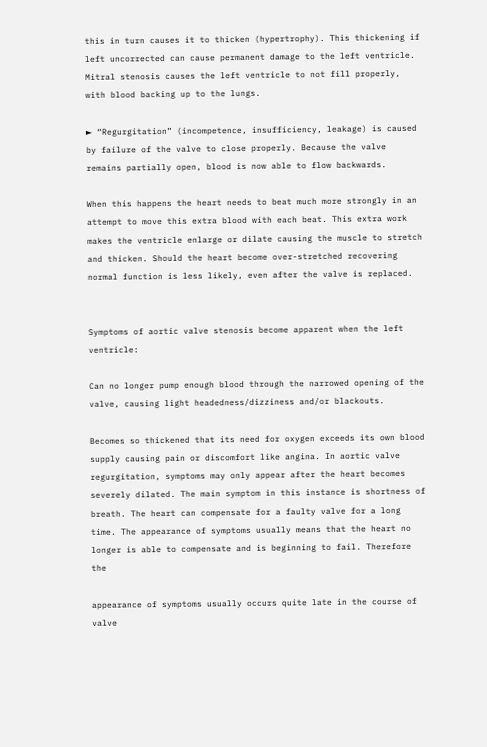this in turn causes it to thicken (hypertrophy). This thickening if left uncorrected can cause permanent damage to the left ventricle. Mitral stenosis causes the left ventricle to not fill properly, with blood backing up to the lungs.

► “Regurgitation” (incompetence, insufficiency, leakage) is caused by failure of the valve to close properly. Because the valve remains partially open, blood is now able to flow backwards.

When this happens the heart needs to beat much more strongly in an attempt to move this extra blood with each beat. This extra work makes the ventricle enlarge or dilate causing the muscle to stretch and thicken. Should the heart become over-stretched recovering normal function is less likely, even after the valve is replaced.


Symptoms of aortic valve stenosis become apparent when the left ventricle:

Can no longer pump enough blood through the narrowed opening of the valve, causing light headedness/dizziness and/or blackouts.

Becomes so thickened that its need for oxygen exceeds its own blood supply causing pain or discomfort like angina. In aortic valve regurgitation, symptoms may only appear after the heart becomes severely dilated. The main symptom in this instance is shortness of breath. The heart can compensate for a faulty valve for a long time. The appearance of symptoms usually means that the heart no longer is able to compensate and is beginning to fail. Therefore the

appearance of symptoms usually occurs quite late in the course of valve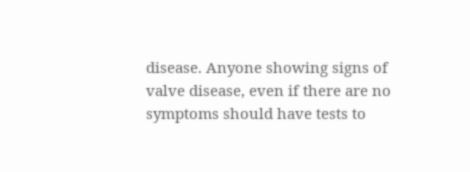disease. Anyone showing signs of valve disease, even if there are no symptoms should have tests to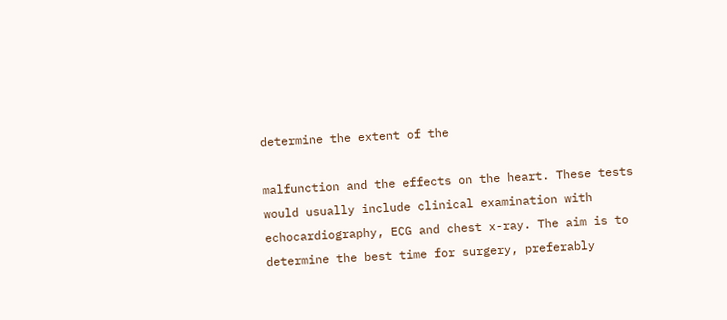determine the extent of the

malfunction and the effects on the heart. These tests would usually include clinical examination with echocardiography, ECG and chest x-ray. The aim is to determine the best time for surgery, preferably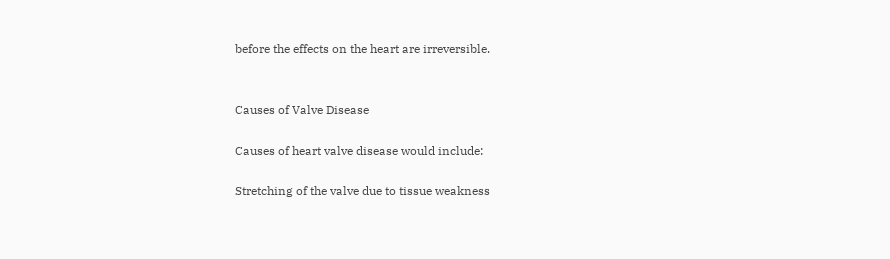before the effects on the heart are irreversible.


Causes of Valve Disease

Causes of heart valve disease would include:

Stretching of the valve due to tissue weakness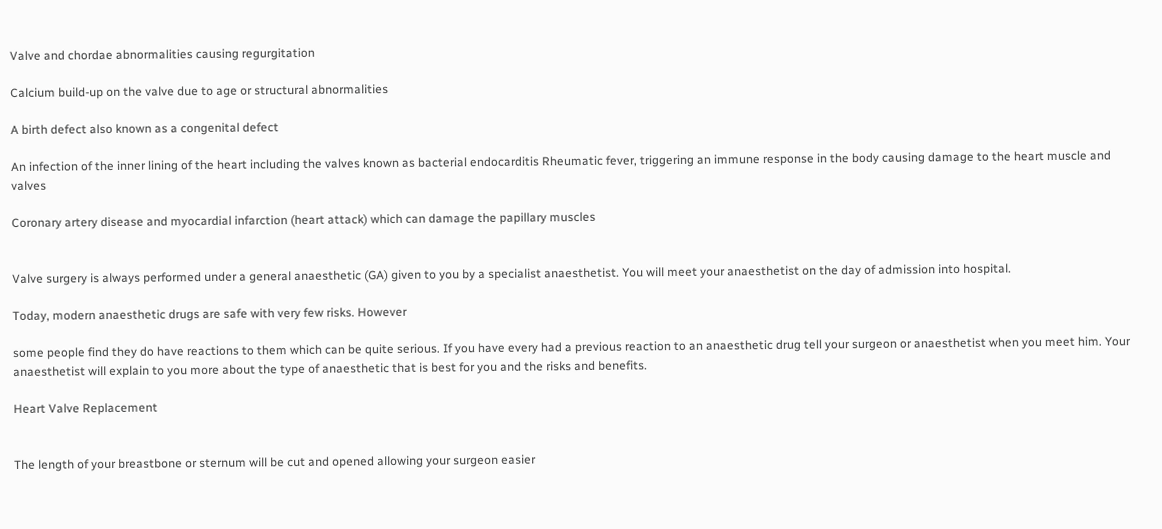Valve and chordae abnormalities causing regurgitation

Calcium build-up on the valve due to age or structural abnormalities

A birth defect also known as a congenital defect

An infection of the inner lining of the heart including the valves known as bacterial endocarditis Rheumatic fever, triggering an immune response in the body causing damage to the heart muscle and valves

Coronary artery disease and myocardial infarction (heart attack) which can damage the papillary muscles


Valve surgery is always performed under a general anaesthetic (GA) given to you by a specialist anaesthetist. You will meet your anaesthetist on the day of admission into hospital.

Today, modern anaesthetic drugs are safe with very few risks. However

some people find they do have reactions to them which can be quite serious. If you have every had a previous reaction to an anaesthetic drug tell your surgeon or anaesthetist when you meet him. Your anaesthetist will explain to you more about the type of anaesthetic that is best for you and the risks and benefits.

Heart Valve Replacement


The length of your breastbone or sternum will be cut and opened allowing your surgeon easier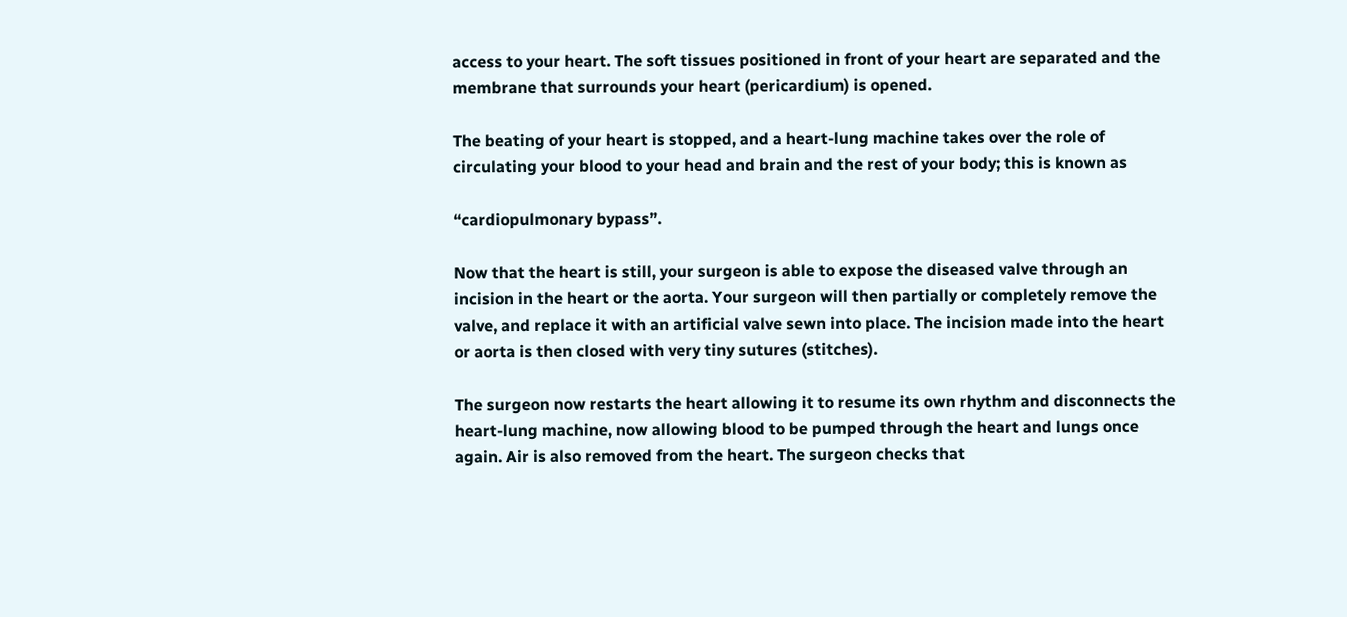access to your heart. The soft tissues positioned in front of your heart are separated and the membrane that surrounds your heart (pericardium) is opened.

The beating of your heart is stopped, and a heart-lung machine takes over the role of circulating your blood to your head and brain and the rest of your body; this is known as

“cardiopulmonary bypass”.

Now that the heart is still, your surgeon is able to expose the diseased valve through an incision in the heart or the aorta. Your surgeon will then partially or completely remove the valve, and replace it with an artificial valve sewn into place. The incision made into the heart or aorta is then closed with very tiny sutures (stitches).

The surgeon now restarts the heart allowing it to resume its own rhythm and disconnects the heart-lung machine, now allowing blood to be pumped through the heart and lungs once again. Air is also removed from the heart. The surgeon checks that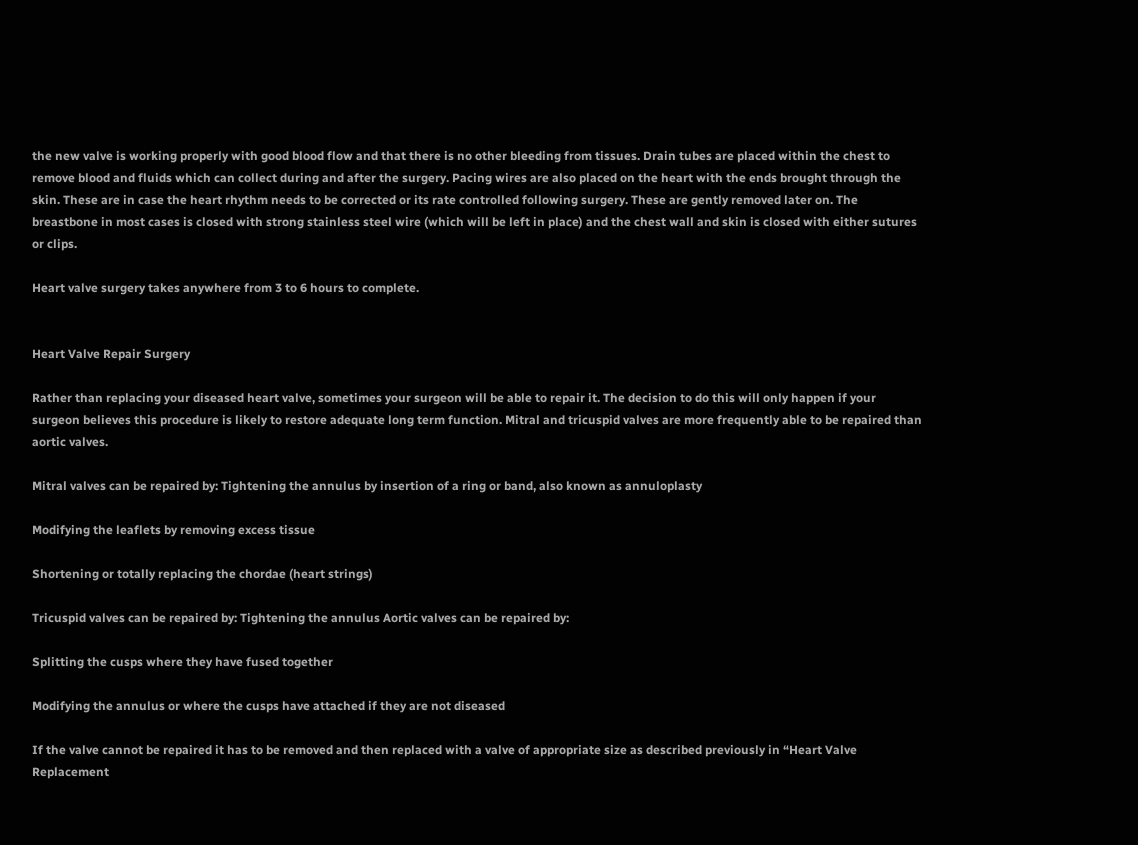the new valve is working properly with good blood flow and that there is no other bleeding from tissues. Drain tubes are placed within the chest to remove blood and fluids which can collect during and after the surgery. Pacing wires are also placed on the heart with the ends brought through the skin. These are in case the heart rhythm needs to be corrected or its rate controlled following surgery. These are gently removed later on. The breastbone in most cases is closed with strong stainless steel wire (which will be left in place) and the chest wall and skin is closed with either sutures or clips.

Heart valve surgery takes anywhere from 3 to 6 hours to complete.


Heart Valve Repair Surgery

Rather than replacing your diseased heart valve, sometimes your surgeon will be able to repair it. The decision to do this will only happen if your surgeon believes this procedure is likely to restore adequate long term function. Mitral and tricuspid valves are more frequently able to be repaired than aortic valves.

Mitral valves can be repaired by: Tightening the annulus by insertion of a ring or band, also known as annuloplasty

Modifying the leaflets by removing excess tissue

Shortening or totally replacing the chordae (heart strings)

Tricuspid valves can be repaired by: Tightening the annulus Aortic valves can be repaired by:

Splitting the cusps where they have fused together

Modifying the annulus or where the cusps have attached if they are not diseased

If the valve cannot be repaired it has to be removed and then replaced with a valve of appropriate size as described previously in “Heart Valve Replacement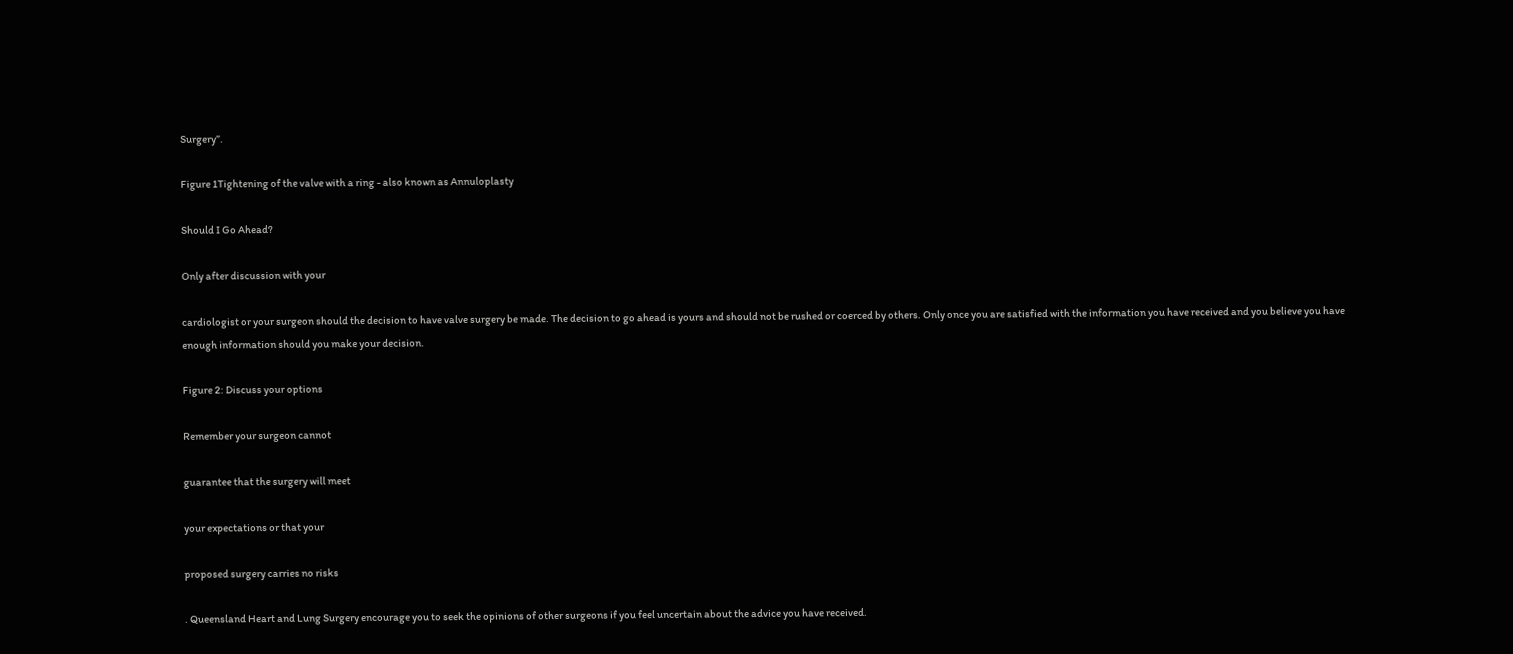Surgery”.

Figure 1Tightening of the valve with a ring - also known as Annuloplasty

Should I Go Ahead?

Only after discussion with your

cardiologist or your surgeon should the decision to have valve surgery be made. The decision to go ahead is yours and should not be rushed or coerced by others. Only once you are satisfied with the information you have received and you believe you have enough information should you make your decision.

Figure 2: Discuss your options

Remember your surgeon cannot

guarantee that the surgery will meet

your expectations or that your

proposed surgery carries no risks

. Queensland Heart and Lung Surgery encourage you to seek the opinions of other surgeons if you feel uncertain about the advice you have received.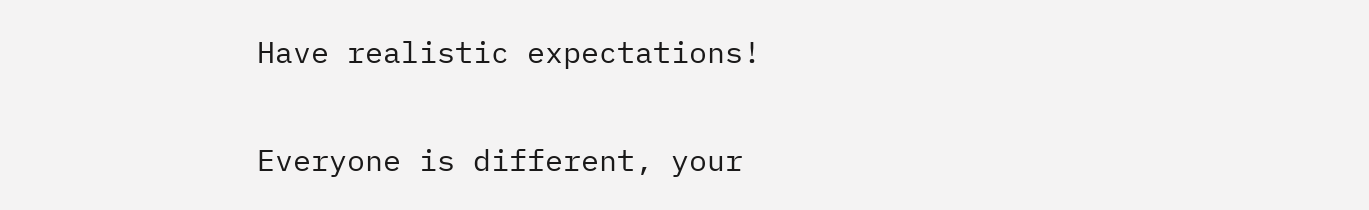Have realistic expectations!

Everyone is different, your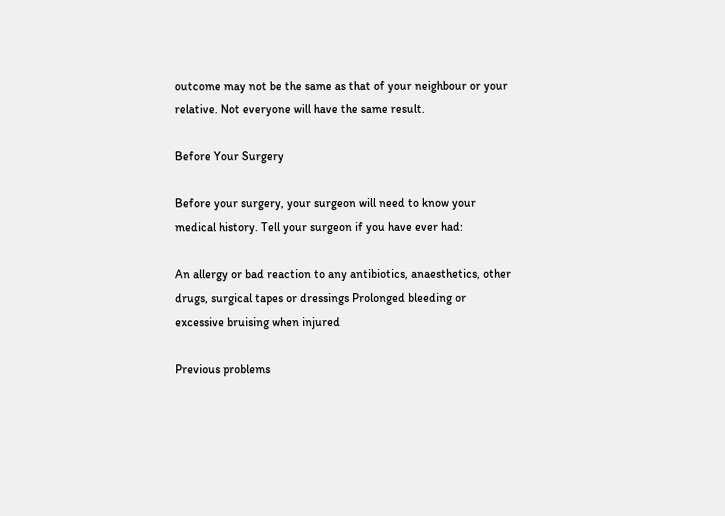outcome may not be the same as that of your neighbour or your relative. Not everyone will have the same result.

Before Your Surgery

Before your surgery, your surgeon will need to know your medical history. Tell your surgeon if you have ever had:

An allergy or bad reaction to any antibiotics, anaesthetics, other drugs, surgical tapes or dressings Prolonged bleeding or excessive bruising when injured

Previous problems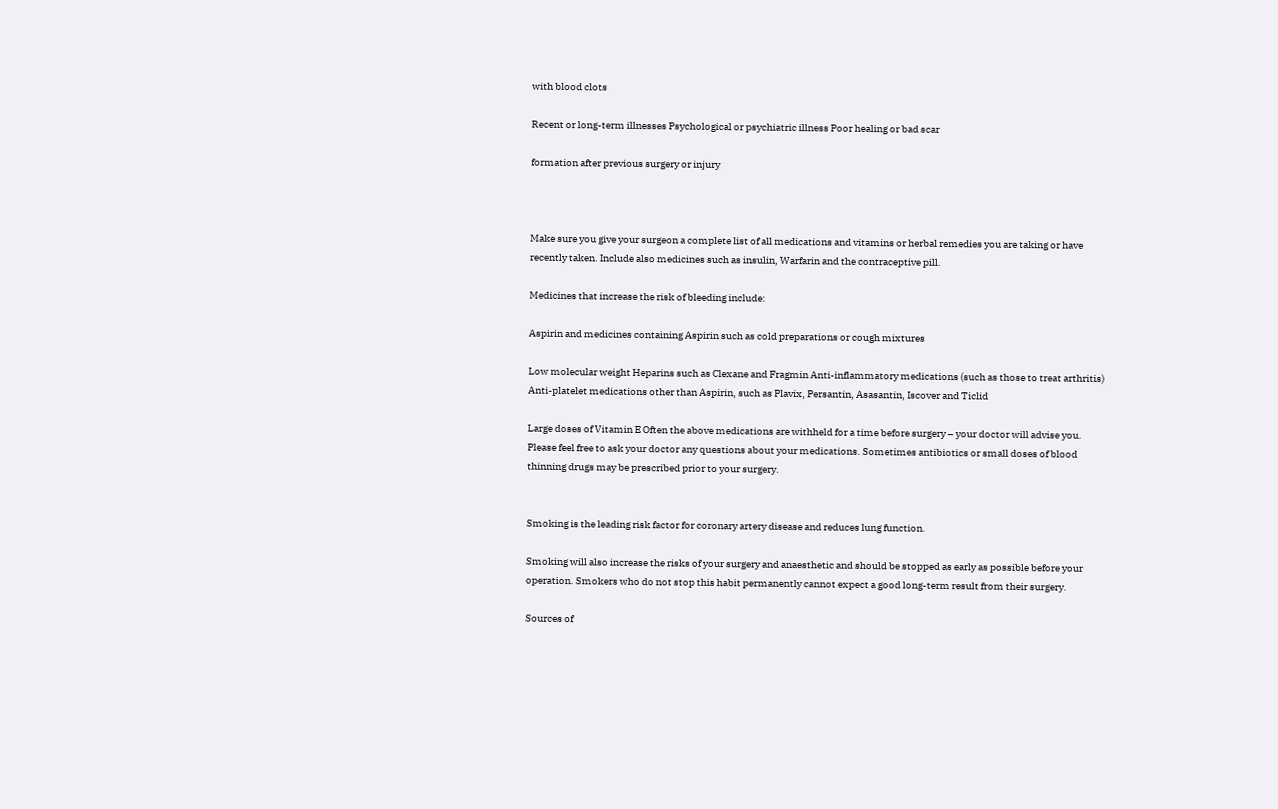with blood clots

Recent or long-term illnesses Psychological or psychiatric illness Poor healing or bad scar

formation after previous surgery or injury



Make sure you give your surgeon a complete list of all medications and vitamins or herbal remedies you are taking or have recently taken. Include also medicines such as insulin, Warfarin and the contraceptive pill.

Medicines that increase the risk of bleeding include:

Aspirin and medicines containing Aspirin such as cold preparations or cough mixtures

Low molecular weight Heparins such as Clexane and Fragmin Anti-inflammatory medications (such as those to treat arthritis) Anti-platelet medications other than Aspirin, such as Plavix, Persantin, Asasantin, Iscover and Ticlid

Large doses of Vitamin E Often the above medications are withheld for a time before surgery – your doctor will advise you. Please feel free to ask your doctor any questions about your medications. Sometimes antibiotics or small doses of blood thinning drugs may be prescribed prior to your surgery.


Smoking is the leading risk factor for coronary artery disease and reduces lung function.

Smoking will also increase the risks of your surgery and anaesthetic and should be stopped as early as possible before your operation. Smokers who do not stop this habit permanently cannot expect a good long-term result from their surgery.

Sources of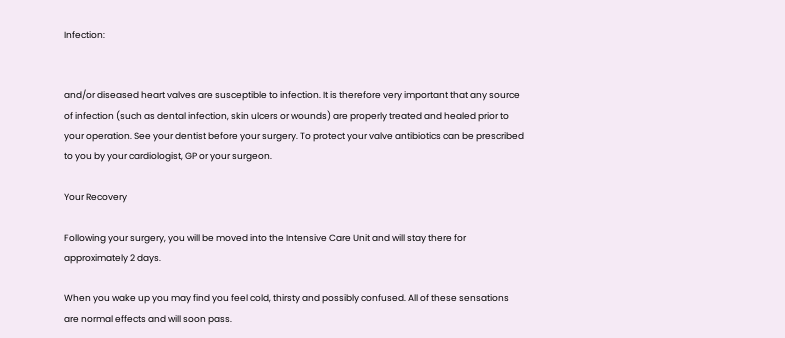Infection:


and/or diseased heart valves are susceptible to infection. It is therefore very important that any source of infection (such as dental infection, skin ulcers or wounds) are properly treated and healed prior to your operation. See your dentist before your surgery. To protect your valve antibiotics can be prescribed to you by your cardiologist, GP or your surgeon.

Your Recovery

Following your surgery, you will be moved into the Intensive Care Unit and will stay there for approximately 2 days.

When you wake up you may find you feel cold, thirsty and possibly confused. All of these sensations are normal effects and will soon pass.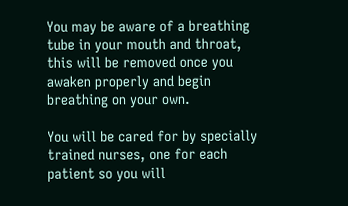You may be aware of a breathing tube in your mouth and throat, this will be removed once you awaken properly and begin breathing on your own.

You will be cared for by specially trained nurses, one for each patient so you will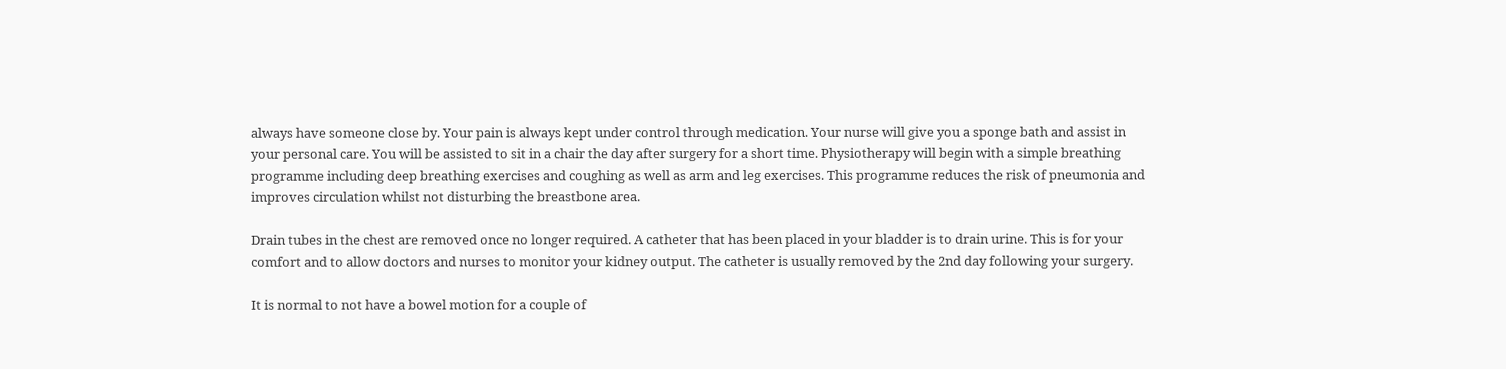always have someone close by. Your pain is always kept under control through medication. Your nurse will give you a sponge bath and assist in your personal care. You will be assisted to sit in a chair the day after surgery for a short time. Physiotherapy will begin with a simple breathing programme including deep breathing exercises and coughing as well as arm and leg exercises. This programme reduces the risk of pneumonia and improves circulation whilst not disturbing the breastbone area.

Drain tubes in the chest are removed once no longer required. A catheter that has been placed in your bladder is to drain urine. This is for your comfort and to allow doctors and nurses to monitor your kidney output. The catheter is usually removed by the 2nd day following your surgery.

It is normal to not have a bowel motion for a couple of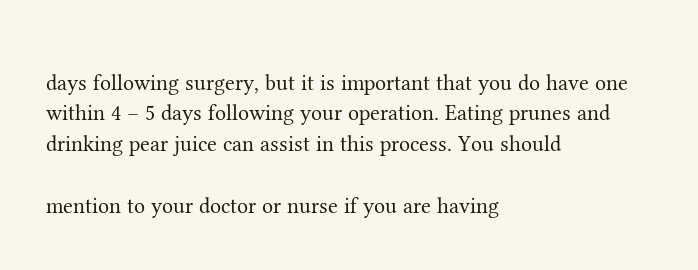days following surgery, but it is important that you do have one within 4 – 5 days following your operation. Eating prunes and drinking pear juice can assist in this process. You should

mention to your doctor or nurse if you are having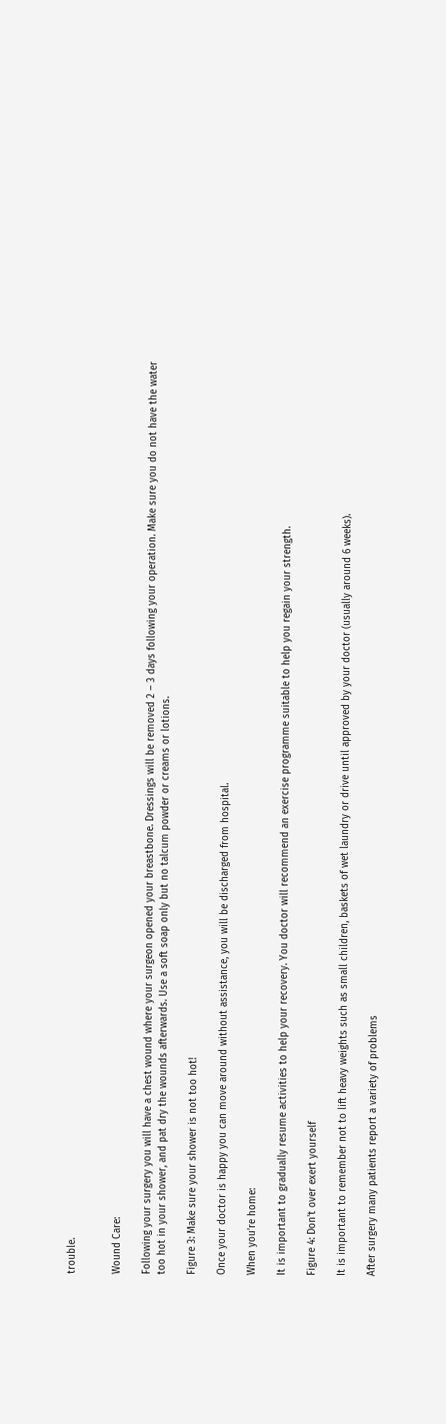trouble.


Wound Care:

Following your surgery you will have a chest wound where your surgeon opened your breastbone. Dressings will be removed 2 – 3 days following your operation. Make sure you do not have the water too hot in your shower, and pat dry the wounds afterwards. Use a soft soap only but no talcum powder or creams or lotions.

Figure 3: Make sure your shower is not too hot!

Once your doctor is happy you can move around without assistance, you will be discharged from hospital.

When you’re home:

It is important to gradually resume activities to help your recovery. You doctor will recommend an exercise programme suitable to help you regain your strength.

Figure 4: Don't over exert yourself

It is important to remember not to lift heavy weights such as small children, baskets of wet laundry or drive until approved by your doctor (usually around 6 weeks).

After surgery many patients report a variety of problems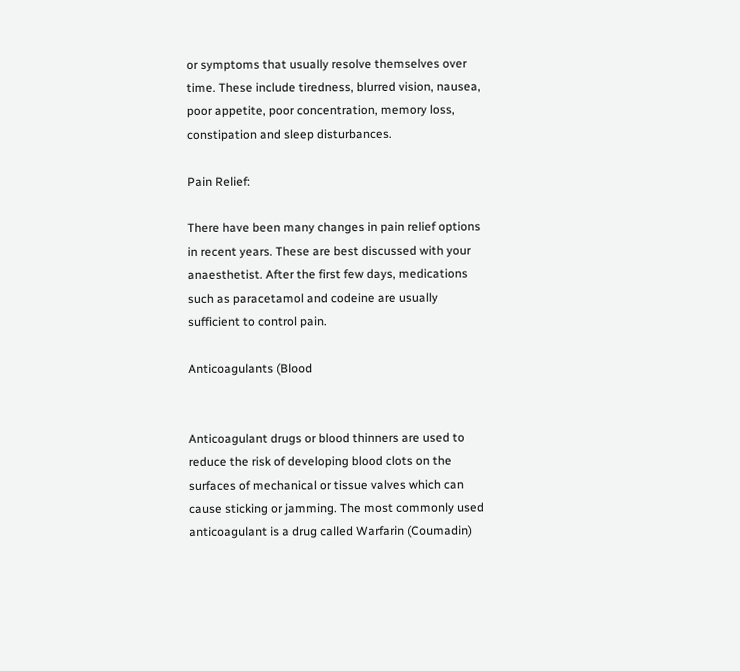or symptoms that usually resolve themselves over time. These include tiredness, blurred vision, nausea, poor appetite, poor concentration, memory loss, constipation and sleep disturbances.

Pain Relief:

There have been many changes in pain relief options in recent years. These are best discussed with your anaesthetist. After the first few days, medications such as paracetamol and codeine are usually sufficient to control pain.

Anticoagulants (Blood


Anticoagulant drugs or blood thinners are used to reduce the risk of developing blood clots on the surfaces of mechanical or tissue valves which can cause sticking or jamming. The most commonly used anticoagulant is a drug called Warfarin (Coumadin)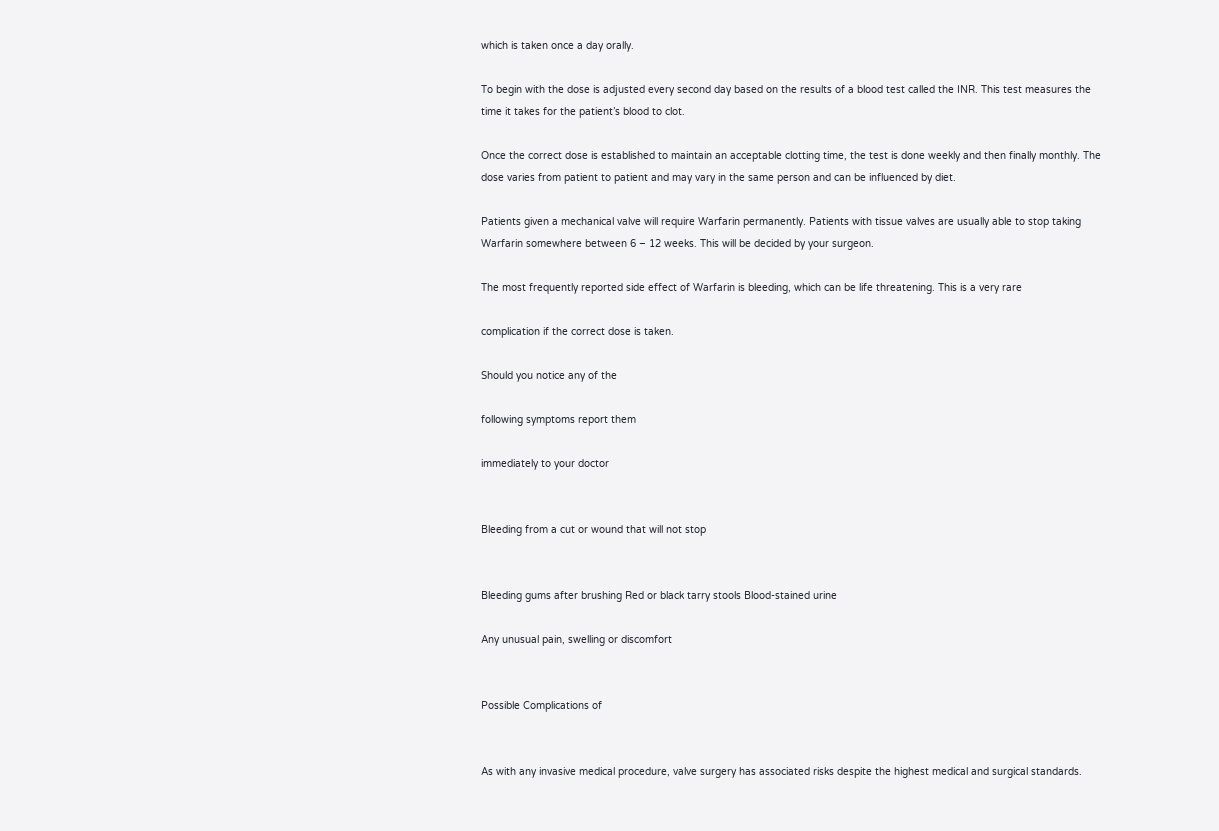which is taken once a day orally.

To begin with the dose is adjusted every second day based on the results of a blood test called the INR. This test measures the time it takes for the patient’s blood to clot.

Once the correct dose is established to maintain an acceptable clotting time, the test is done weekly and then finally monthly. The dose varies from patient to patient and may vary in the same person and can be influenced by diet.

Patients given a mechanical valve will require Warfarin permanently. Patients with tissue valves are usually able to stop taking Warfarin somewhere between 6 – 12 weeks. This will be decided by your surgeon.

The most frequently reported side effect of Warfarin is bleeding, which can be life threatening. This is a very rare

complication if the correct dose is taken.

Should you notice any of the

following symptoms report them

immediately to your doctor


Bleeding from a cut or wound that will not stop


Bleeding gums after brushing Red or black tarry stools Blood-stained urine

Any unusual pain, swelling or discomfort


Possible Complications of


As with any invasive medical procedure, valve surgery has associated risks despite the highest medical and surgical standards.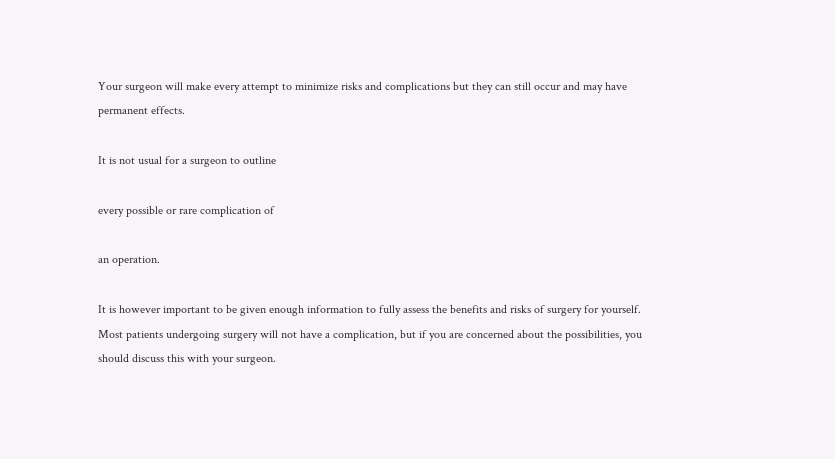Your surgeon will make every attempt to minimize risks and complications but they can still occur and may have permanent effects.

It is not usual for a surgeon to outline

every possible or rare complication of

an operation.

It is however important to be given enough information to fully assess the benefits and risks of surgery for yourself. Most patients undergoing surgery will not have a complication, but if you are concerned about the possibilities, you should discuss this with your surgeon.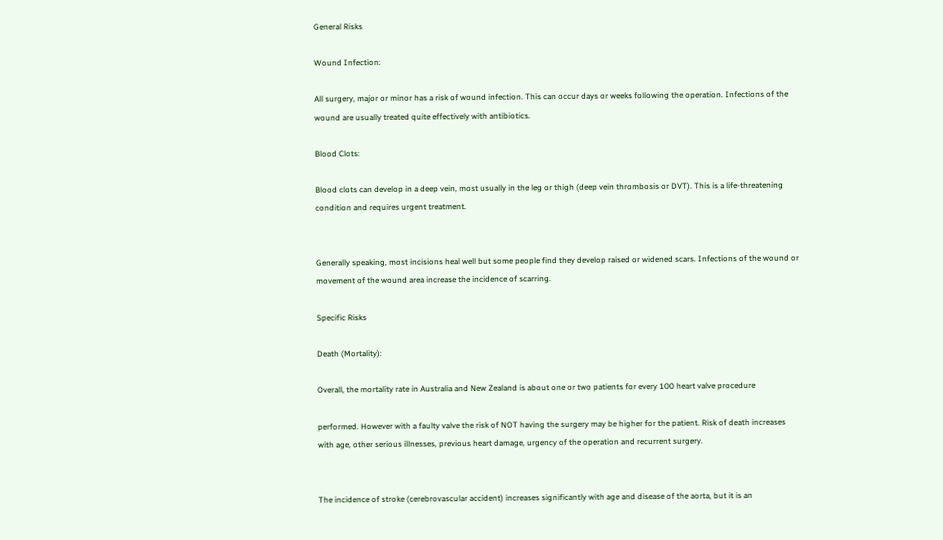General Risks

Wound Infection:

All surgery, major or minor has a risk of wound infection. This can occur days or weeks following the operation. Infections of the wound are usually treated quite effectively with antibiotics.

Blood Clots:

Blood clots can develop in a deep vein, most usually in the leg or thigh (deep vein thrombosis or DVT). This is a life-threatening condition and requires urgent treatment.


Generally speaking, most incisions heal well but some people find they develop raised or widened scars. Infections of the wound or movement of the wound area increase the incidence of scarring.

Specific Risks

Death (Mortality):

Overall, the mortality rate in Australia and New Zealand is about one or two patients for every 100 heart valve procedure

performed. However with a faulty valve the risk of NOT having the surgery may be higher for the patient. Risk of death increases with age, other serious illnesses, previous heart damage, urgency of the operation and recurrent surgery.


The incidence of stroke (cerebrovascular accident) increases significantly with age and disease of the aorta, but it is an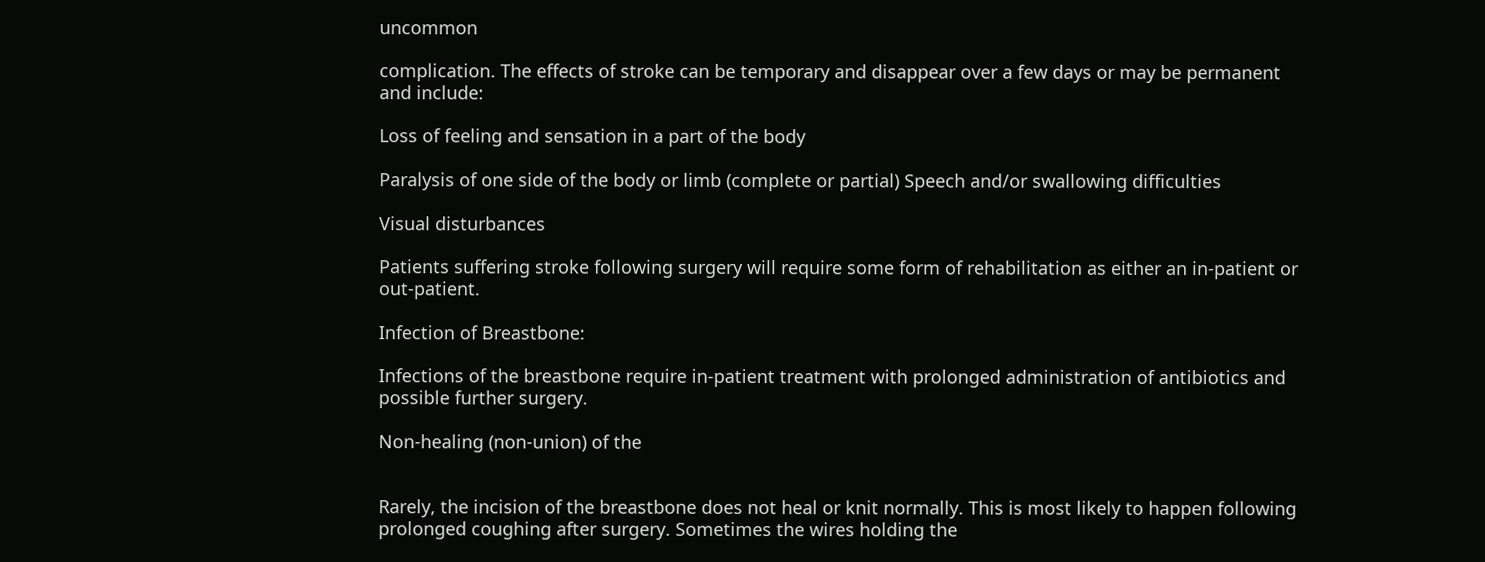uncommon

complication. The effects of stroke can be temporary and disappear over a few days or may be permanent and include:

Loss of feeling and sensation in a part of the body

Paralysis of one side of the body or limb (complete or partial) Speech and/or swallowing difficulties

Visual disturbances

Patients suffering stroke following surgery will require some form of rehabilitation as either an in-patient or out-patient.

Infection of Breastbone:

Infections of the breastbone require in-patient treatment with prolonged administration of antibiotics and possible further surgery.

Non-healing (non-union) of the


Rarely, the incision of the breastbone does not heal or knit normally. This is most likely to happen following prolonged coughing after surgery. Sometimes the wires holding the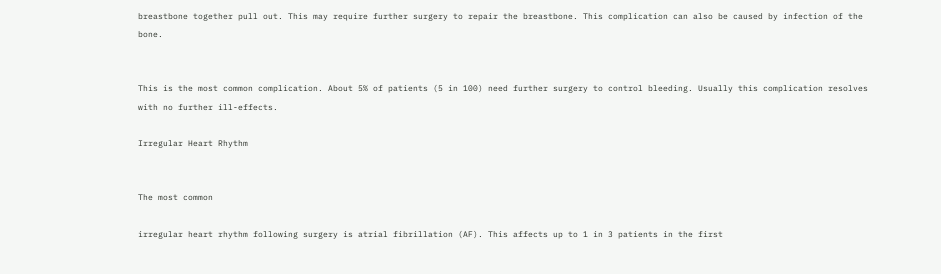breastbone together pull out. This may require further surgery to repair the breastbone. This complication can also be caused by infection of the bone.


This is the most common complication. About 5% of patients (5 in 100) need further surgery to control bleeding. Usually this complication resolves with no further ill-effects.

Irregular Heart Rhythm


The most common

irregular heart rhythm following surgery is atrial fibrillation (AF). This affects up to 1 in 3 patients in the first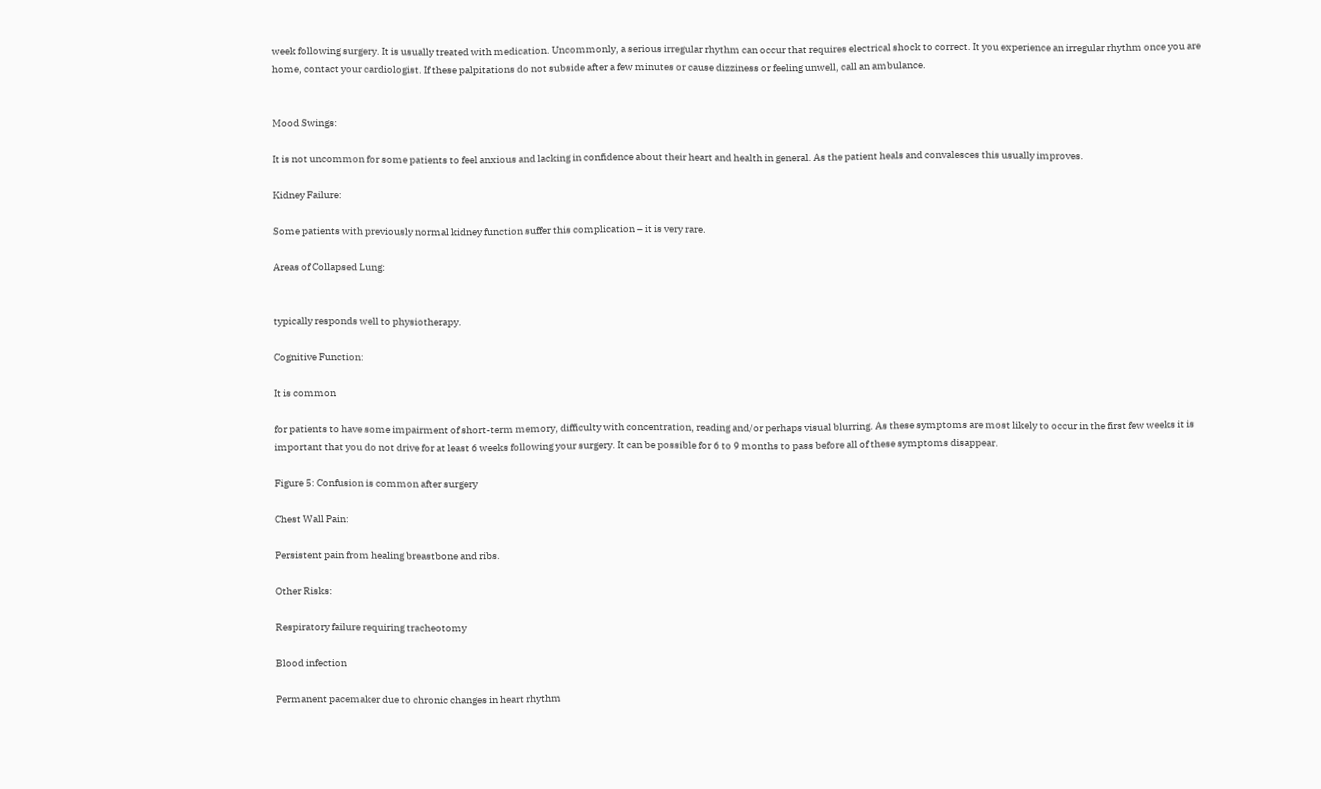week following surgery. It is usually treated with medication. Uncommonly, a serious irregular rhythm can occur that requires electrical shock to correct. It you experience an irregular rhythm once you are home, contact your cardiologist. If these palpitations do not subside after a few minutes or cause dizziness or feeling unwell, call an ambulance.


Mood Swings:

It is not uncommon for some patients to feel anxious and lacking in confidence about their heart and health in general. As the patient heals and convalesces this usually improves.

Kidney Failure:

Some patients with previously normal kidney function suffer this complication – it is very rare.

Areas of Collapsed Lung:


typically responds well to physiotherapy.

Cognitive Function:

It is common

for patients to have some impairment of short-term memory, difficulty with concentration, reading and/or perhaps visual blurring. As these symptoms are most likely to occur in the first few weeks it is important that you do not drive for at least 6 weeks following your surgery. It can be possible for 6 to 9 months to pass before all of these symptoms disappear.

Figure 5: Confusion is common after surgery

Chest Wall Pain:

Persistent pain from healing breastbone and ribs.

Other Risks:

Respiratory failure requiring tracheotomy

Blood infection

Permanent pacemaker due to chronic changes in heart rhythm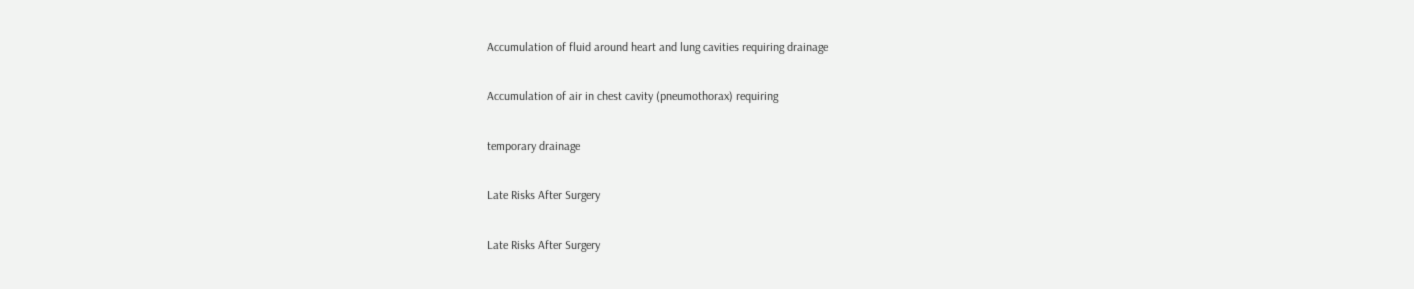Accumulation of fluid around heart and lung cavities requiring drainage

Accumulation of air in chest cavity (pneumothorax) requiring

temporary drainage

Late Risks After Surgery

Late Risks After Surgery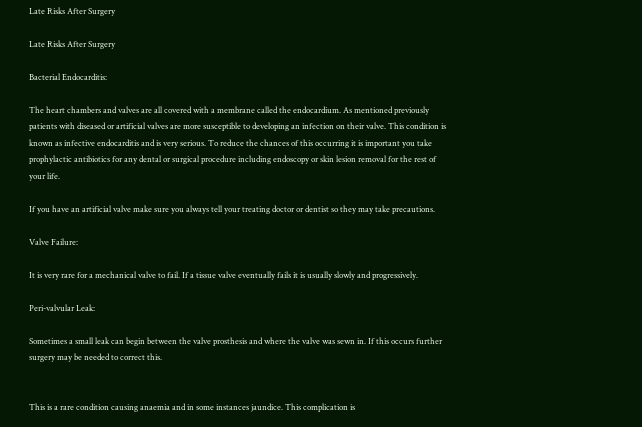Late Risks After Surgery

Late Risks After Surgery

Bacterial Endocarditis:

The heart chambers and valves are all covered with a membrane called the endocardium. As mentioned previously patients with diseased or artificial valves are more susceptible to developing an infection on their valve. This condition is known as infective endocarditis and is very serious. To reduce the chances of this occurring it is important you take prophylactic antibiotics for any dental or surgical procedure including endoscopy or skin lesion removal for the rest of your life.

If you have an artificial valve make sure you always tell your treating doctor or dentist so they may take precautions.

Valve Failure:

It is very rare for a mechanical valve to fail. If a tissue valve eventually fails it is usually slowly and progressively.

Peri-valvular Leak:

Sometimes a small leak can begin between the valve prosthesis and where the valve was sewn in. If this occurs further surgery may be needed to correct this.


This is a rare condition causing anaemia and in some instances jaundice. This complication is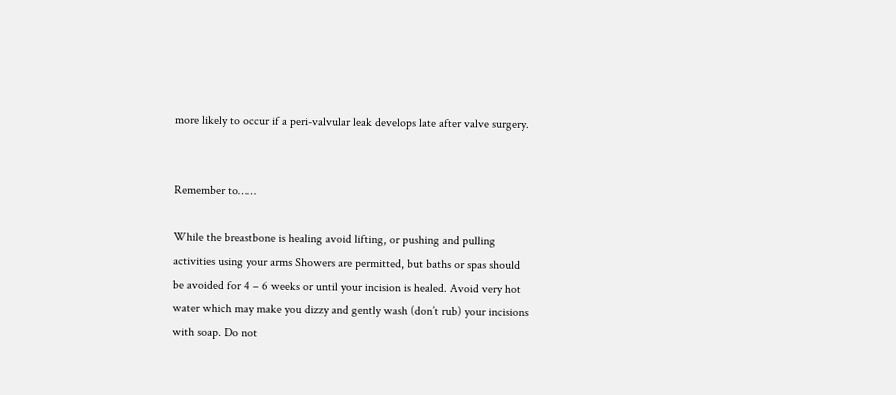more likely to occur if a peri-valvular leak develops late after valve surgery.


Remember to……

While the breastbone is healing avoid lifting, or pushing and pulling activities using your arms Showers are permitted, but baths or spas should be avoided for 4 – 6 weeks or until your incision is healed. Avoid very hot water which may make you dizzy and gently wash (don’t rub) your incisions with soap. Do not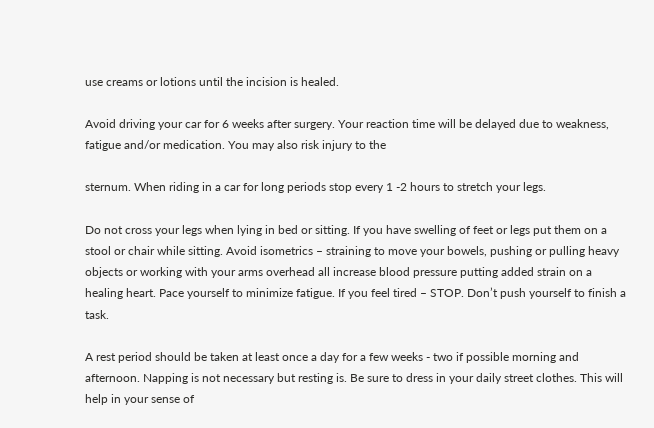use creams or lotions until the incision is healed.

Avoid driving your car for 6 weeks after surgery. Your reaction time will be delayed due to weakness, fatigue and/or medication. You may also risk injury to the

sternum. When riding in a car for long periods stop every 1 -2 hours to stretch your legs.

Do not cross your legs when lying in bed or sitting. If you have swelling of feet or legs put them on a stool or chair while sitting. Avoid isometrics – straining to move your bowels, pushing or pulling heavy objects or working with your arms overhead all increase blood pressure putting added strain on a healing heart. Pace yourself to minimize fatigue. If you feel tired – STOP. Don’t push yourself to finish a task.

A rest period should be taken at least once a day for a few weeks - two if possible morning and afternoon. Napping is not necessary but resting is. Be sure to dress in your daily street clothes. This will help in your sense of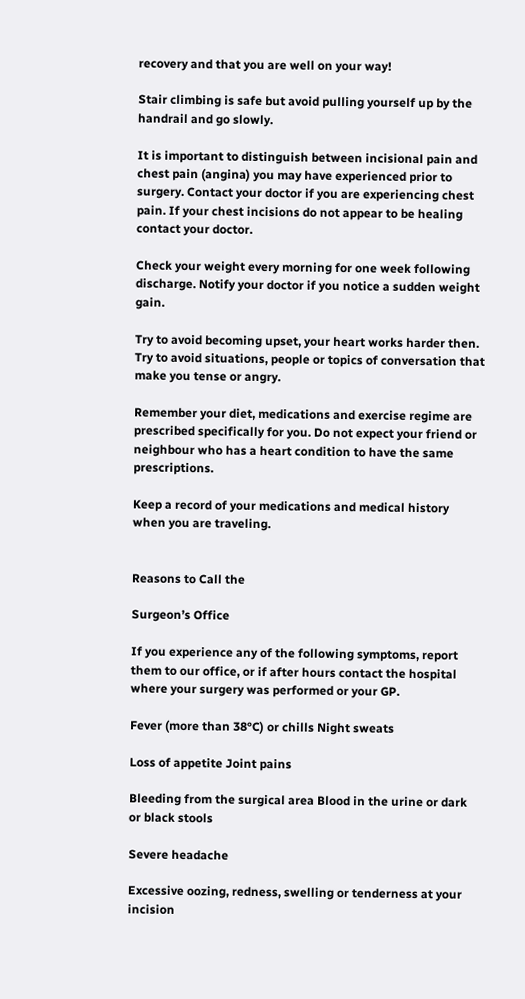recovery and that you are well on your way!

Stair climbing is safe but avoid pulling yourself up by the handrail and go slowly.

It is important to distinguish between incisional pain and chest pain (angina) you may have experienced prior to surgery. Contact your doctor if you are experiencing chest pain. If your chest incisions do not appear to be healing contact your doctor.

Check your weight every morning for one week following discharge. Notify your doctor if you notice a sudden weight gain.

Try to avoid becoming upset, your heart works harder then. Try to avoid situations, people or topics of conversation that make you tense or angry.

Remember your diet, medications and exercise regime are prescribed specifically for you. Do not expect your friend or neighbour who has a heart condition to have the same prescriptions.

Keep a record of your medications and medical history when you are traveling.


Reasons to Call the

Surgeon’s Office

If you experience any of the following symptoms, report them to our office, or if after hours contact the hospital where your surgery was performed or your GP.

Fever (more than 38°C) or chills Night sweats

Loss of appetite Joint pains

Bleeding from the surgical area Blood in the urine or dark or black stools

Severe headache

Excessive oozing, redness, swelling or tenderness at your incision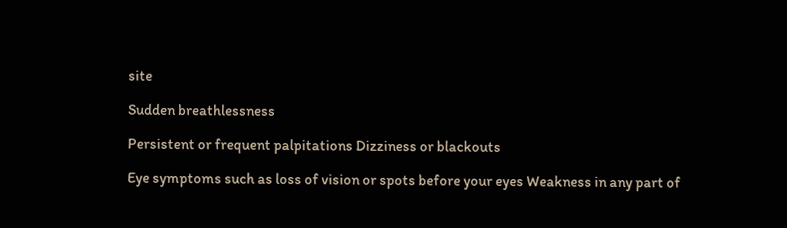site

Sudden breathlessness

Persistent or frequent palpitations Dizziness or blackouts

Eye symptoms such as loss of vision or spots before your eyes Weakness in any part of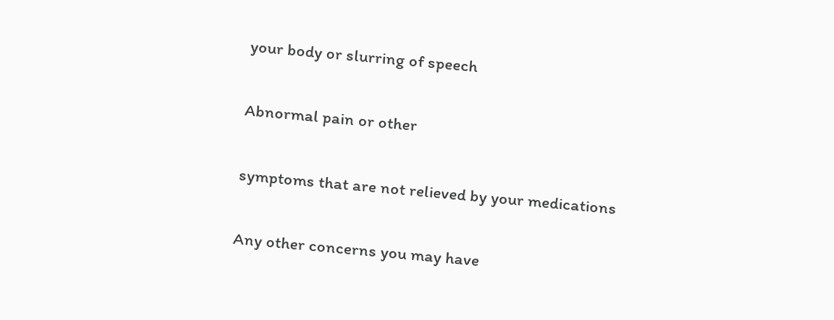your body or slurring of speech

Abnormal pain or other

symptoms that are not relieved by your medications

Any other concerns you may have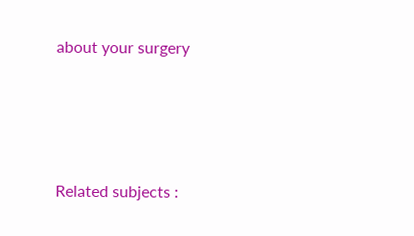about your surgery





Related subjects :